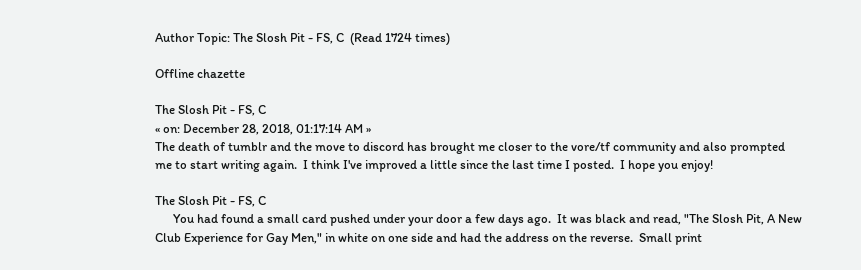Author Topic: The Slosh Pit - FS, C  (Read 1724 times)

Offline chazette

The Slosh Pit - FS, C
« on: December 28, 2018, 01:17:14 AM »
The death of tumblr and the move to discord has brought me closer to the vore/tf community and also prompted me to start writing again.  I think I've improved a little since the last time I posted.  I hope you enjoy!

The Slosh Pit - FS, C
      You had found a small card pushed under your door a few days ago.  It was black and read, "The Slosh Pit, A New Club Experience for Gay Men," in white on one side and had the address on the reverse.  Small print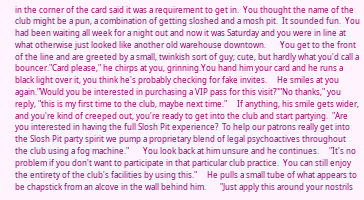in the corner of the card said it was a requirement to get in.  You thought the name of the club might be a pun, a combination of getting sloshed and a mosh pit.  It sounded fun.  You had been waiting all week for a night out and now it was Saturday and you were in line at what otherwise just looked like another old warehouse downtown.       You get to the front of the line and are greeted by a small, twinkish sort of guy; cute, but hardly what you'd call a bouncer."Card please," he chirps at you, grinning.You hand him your card and he runs a black light over it, you think he's probably checking for fake invites.     He smiles at you again."Would you be interested in purchasing a VIP pass for this visit?""No thanks," you reply, "this is my first time to the club, maybe next time."     If anything, his smile gets wider, and you're kind of creeped out, you're ready to get into the club and start partying.  "Are you interested in having the full Slosh Pit experience?  To help our patrons really get into the Slosh Pit party spirit we pump a proprietary blend of legal psychoactives throughout the club using a fog machine."       You look back at him unsure and he continues.     "It's no problem if you don't want to participate in that particular club practice.  You can still enjoy the entirety of the club's facilities by using this."     He pulls a small tube of what appears to be chapstick from an alcove in the wall behind him.       "Just apply this around your nostrils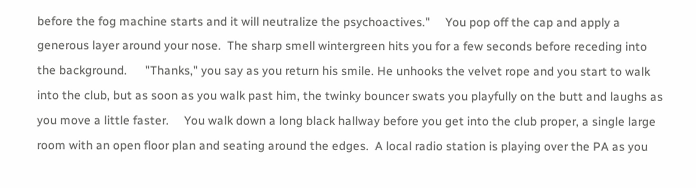before the fog machine starts and it will neutralize the psychoactives."     You pop off the cap and apply a generous layer around your nose.  The sharp smell wintergreen hits you for a few seconds before receding into the background.      "Thanks," you say as you return his smile. He unhooks the velvet rope and you start to walk into the club, but as soon as you walk past him, the twinky bouncer swats you playfully on the butt and laughs as you move a little faster.     You walk down a long black hallway before you get into the club proper, a single large room with an open floor plan and seating around the edges.  A local radio station is playing over the PA as you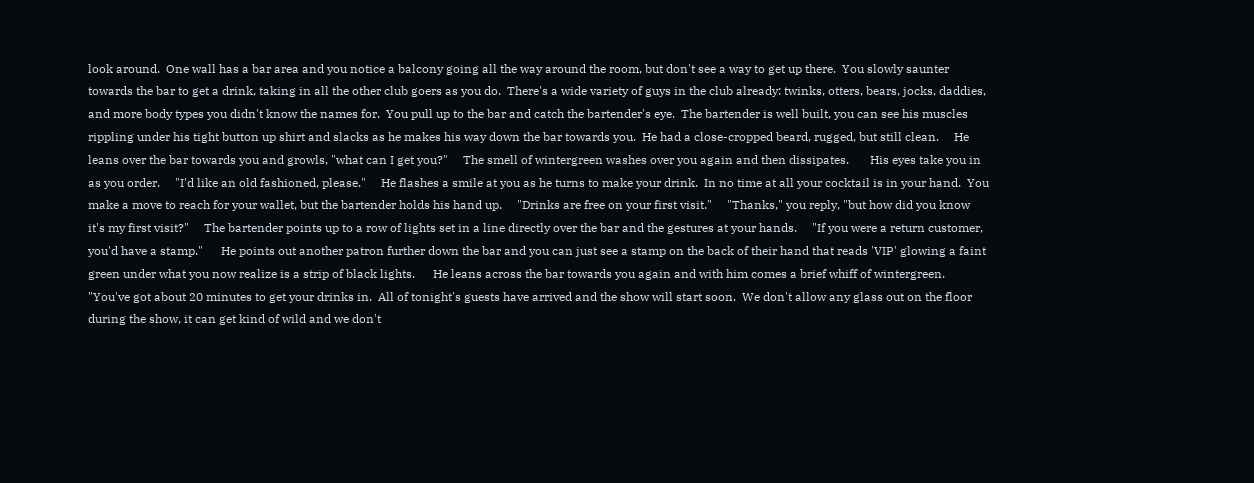look around.  One wall has a bar area and you notice a balcony going all the way around the room, but don't see a way to get up there.  You slowly saunter towards the bar to get a drink, taking in all the other club goers as you do.  There's a wide variety of guys in the club already: twinks, otters, bears, jocks, daddies, and more body types you didn't know the names for.  You pull up to the bar and catch the bartender's eye.  The bartender is well built, you can see his muscles rippling under his tight button up shirt and slacks as he makes his way down the bar towards you.  He had a close-cropped beard, rugged, but still clean.     He leans over the bar towards you and growls, "what can I get you?"     The smell of wintergreen washes over you again and then dissipates.       His eyes take you in as you order.     "I'd like an old fashioned, please."     He flashes a smile at you as he turns to make your drink.  In no time at all your cocktail is in your hand.  You make a move to reach for your wallet, but the bartender holds his hand up.     "Drinks are free on your first visit."     "Thanks," you reply, "but how did you know it's my first visit?"     The bartender points up to a row of lights set in a line directly over the bar and the gestures at your hands.     "If you were a return customer, you'd have a stamp."      He points out another patron further down the bar and you can just see a stamp on the back of their hand that reads 'VIP' glowing a faint green under what you now realize is a strip of black lights.      He leans across the bar towards you again and with him comes a brief whiff of wintergreen.     "You've got about 20 minutes to get your drinks in.  All of tonight's guests have arrived and the show will start soon.  We don't allow any glass out on the floor during the show, it can get kind of wild and we don't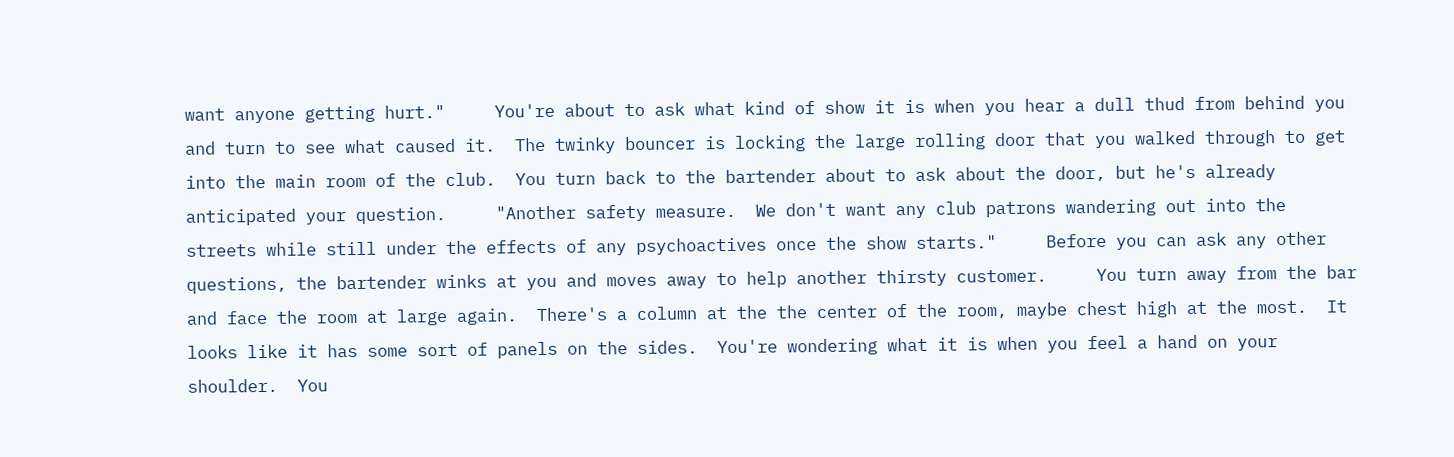want anyone getting hurt."     You're about to ask what kind of show it is when you hear a dull thud from behind you and turn to see what caused it.  The twinky bouncer is locking the large rolling door that you walked through to get into the main room of the club.  You turn back to the bartender about to ask about the door, but he's already anticipated your question.     "Another safety measure.  We don't want any club patrons wandering out into the streets while still under the effects of any psychoactives once the show starts."     Before you can ask any other questions, the bartender winks at you and moves away to help another thirsty customer.     You turn away from the bar and face the room at large again.  There's a column at the the center of the room, maybe chest high at the most.  It looks like it has some sort of panels on the sides.  You're wondering what it is when you feel a hand on your shoulder.  You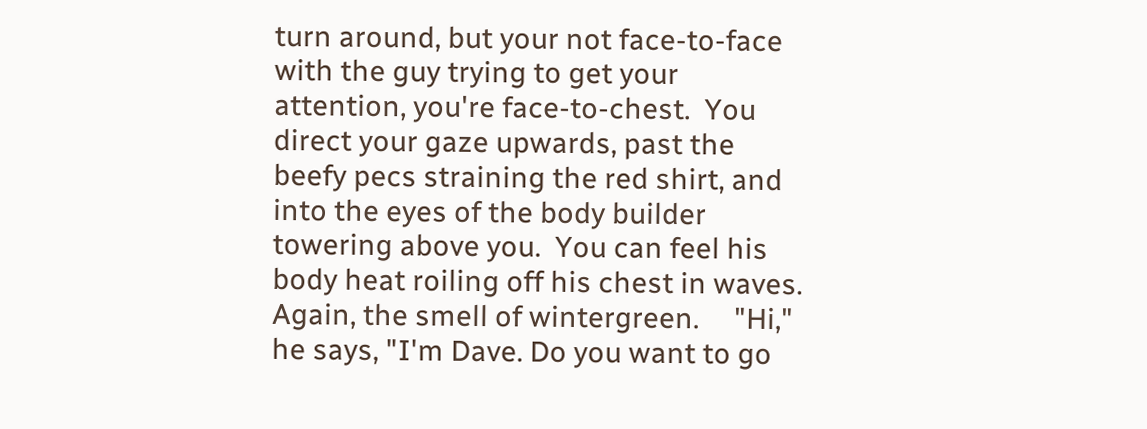turn around, but your not face-to-face with the guy trying to get your attention, you're face-to-chest.  You direct your gaze upwards, past the beefy pecs straining the red shirt, and into the eyes of the body builder towering above you.  You can feel his body heat roiling off his chest in waves.  Again, the smell of wintergreen.     "Hi," he says, "I'm Dave. Do you want to go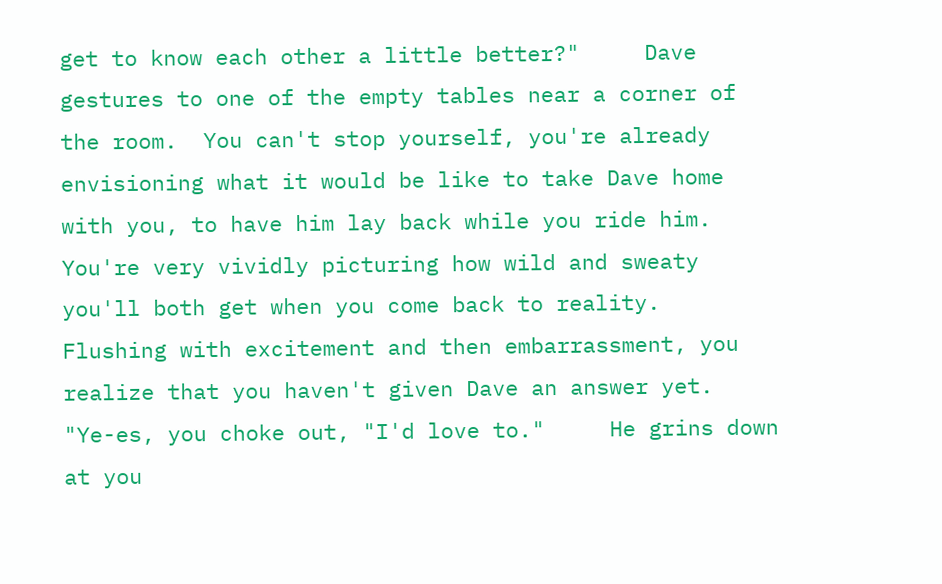get to know each other a little better?"     Dave gestures to one of the empty tables near a corner of the room.  You can't stop yourself, you're already envisioning what it would be like to take Dave home with you, to have him lay back while you ride him.  You're very vividly picturing how wild and sweaty you'll both get when you come back to reality.  Flushing with excitement and then embarrassment, you realize that you haven't given Dave an answer yet.     "Ye-es, you choke out, "I'd love to."     He grins down at you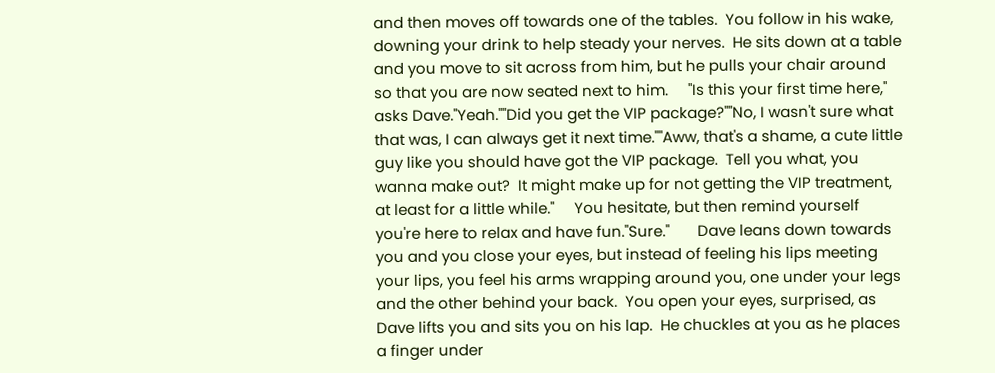and then moves off towards one of the tables.  You follow in his wake, downing your drink to help steady your nerves.  He sits down at a table and you move to sit across from him, but he pulls your chair around so that you are now seated next to him.     "Is this your first time here," asks Dave."Yeah.""Did you get the VIP package?""No, I wasn't sure what that was, I can always get it next time.""Aww, that's a shame, a cute little guy like you should have got the VIP package.  Tell you what, you wanna make out?  It might make up for not getting the VIP treatment, at least for a little while."     You hesitate, but then remind yourself you're here to relax and have fun."Sure."       Dave leans down towards you and you close your eyes, but instead of feeling his lips meeting your lips, you feel his arms wrapping around you, one under your legs and the other behind your back.  You open your eyes, surprised, as Dave lifts you and sits you on his lap.  He chuckles at you as he places a finger under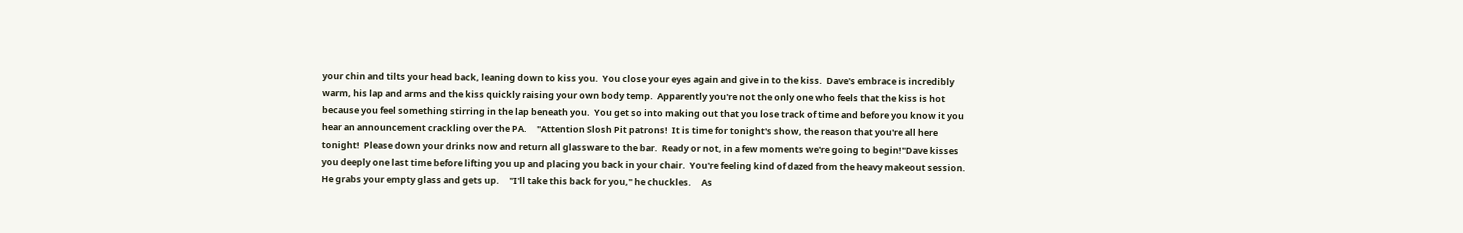your chin and tilts your head back, leaning down to kiss you.  You close your eyes again and give in to the kiss.  Dave's embrace is incredibly warm, his lap and arms and the kiss quickly raising your own body temp.  Apparently you're not the only one who feels that the kiss is hot because you feel something stirring in the lap beneath you.  You get so into making out that you lose track of time and before you know it you hear an announcement crackling over the PA.     "Attention Slosh Pit patrons!  It is time for tonight's show, the reason that you're all here tonight!  Please down your drinks now and return all glassware to the bar.  Ready or not, in a few moments we're going to begin!"Dave kisses you deeply one last time before lifting you up and placing you back in your chair.  You're feeling kind of dazed from the heavy makeout session.  He grabs your empty glass and gets up.     "I'll take this back for you," he chuckles.     As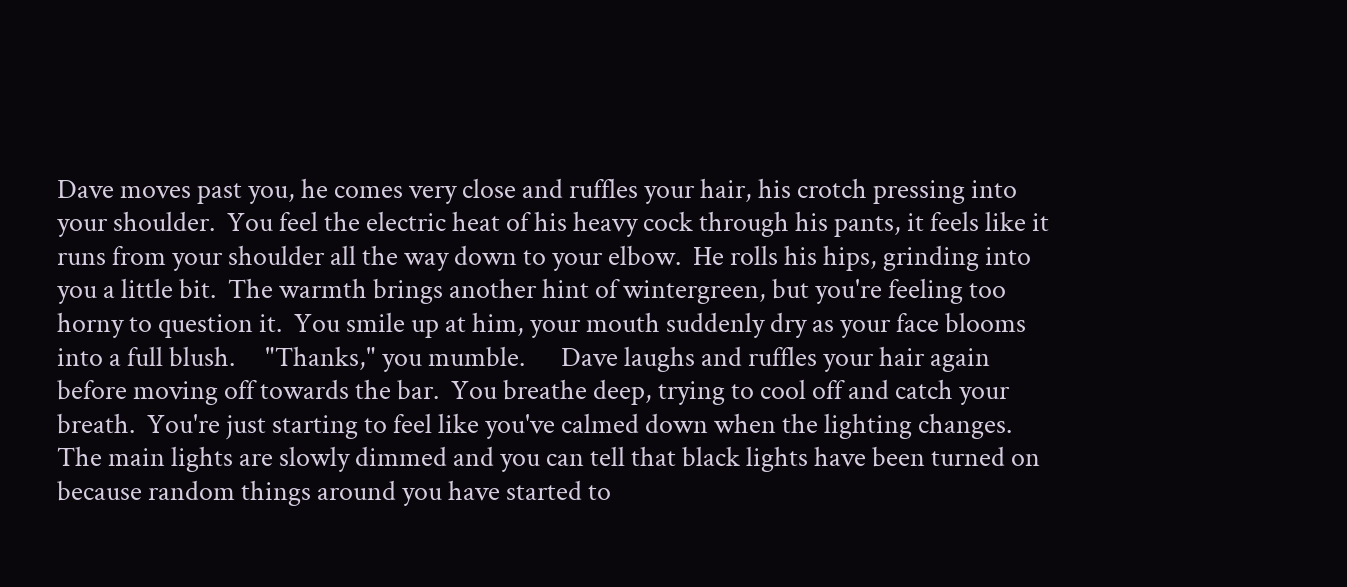Dave moves past you, he comes very close and ruffles your hair, his crotch pressing into your shoulder.  You feel the electric heat of his heavy cock through his pants, it feels like it runs from your shoulder all the way down to your elbow.  He rolls his hips, grinding into you a little bit.  The warmth brings another hint of wintergreen, but you're feeling too horny to question it.  You smile up at him, your mouth suddenly dry as your face blooms into a full blush.     "Thanks," you mumble.      Dave laughs and ruffles your hair again before moving off towards the bar.  You breathe deep, trying to cool off and catch your breath.  You're just starting to feel like you've calmed down when the lighting changes.  The main lights are slowly dimmed and you can tell that black lights have been turned on because random things around you have started to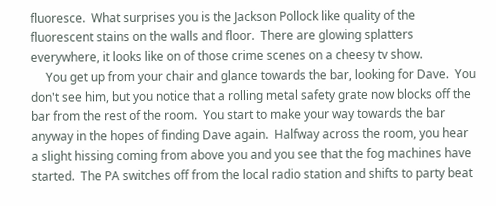fluoresce.  What surprises you is the Jackson Pollock like quality of the fluorescent stains on the walls and floor.  There are glowing splatters everywhere, it looks like on of those crime scenes on a cheesy tv show.
     You get up from your chair and glance towards the bar, looking for Dave.  You don't see him, but you notice that a rolling metal safety grate now blocks off the bar from the rest of the room.  You start to make your way towards the bar anyway in the hopes of finding Dave again.  Halfway across the room, you hear a slight hissing coming from above you and you see that the fog machines have started.  The PA switches off from the local radio station and shifts to party beat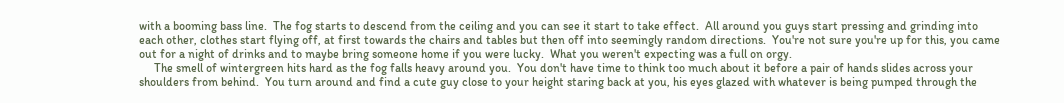with a booming bass line.  The fog starts to descend from the ceiling and you can see it start to take effect.  All around you guys start pressing and grinding into each other, clothes start flying off, at first towards the chairs and tables but then off into seemingly random directions.  You're not sure you're up for this, you came out for a night of drinks and to maybe bring someone home if you were lucky.  What you weren't expecting was a full on orgy.
     The smell of wintergreen hits hard as the fog falls heavy around you.  You don't have time to think too much about it before a pair of hands slides across your shoulders from behind.  You turn around and find a cute guy close to your height staring back at you, his eyes glazed with whatever is being pumped through the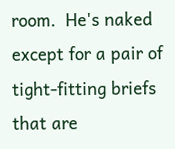room.  He's naked except for a pair of tight-fitting briefs that are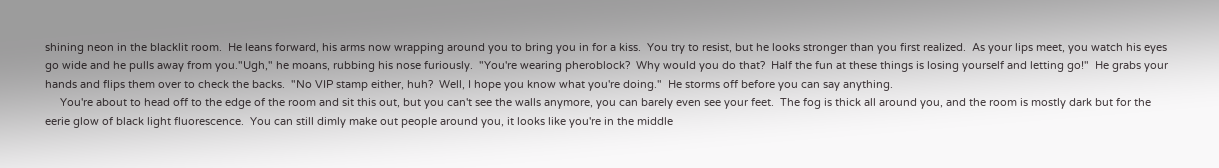shining neon in the blacklit room.  He leans forward, his arms now wrapping around you to bring you in for a kiss.  You try to resist, but he looks stronger than you first realized.  As your lips meet, you watch his eyes go wide and he pulls away from you."Ugh," he moans, rubbing his nose furiously.  "You're wearing pheroblock?  Why would you do that?  Half the fun at these things is losing yourself and letting go!"  He grabs your hands and flips them over to check the backs.  "No VIP stamp either, huh?  Well, I hope you know what you're doing."  He storms off before you can say anything.
     You're about to head off to the edge of the room and sit this out, but you can't see the walls anymore, you can barely even see your feet.  The fog is thick all around you, and the room is mostly dark but for the eerie glow of black light fluorescence.  You can still dimly make out people around you, it looks like you're in the middle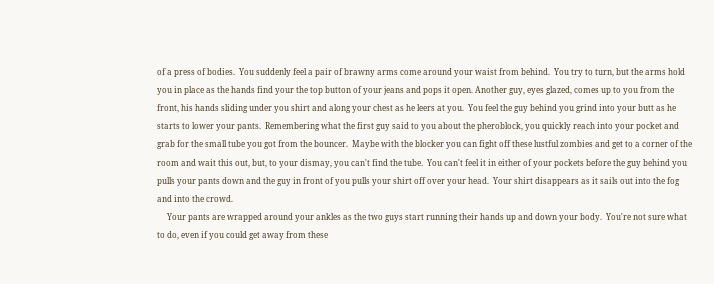of a press of bodies.  You suddenly feel a pair of brawny arms come around your waist from behind.  You try to turn, but the arms hold you in place as the hands find your the top button of your jeans and pops it open. Another guy, eyes glazed, comes up to you from the front, his hands sliding under you shirt and along your chest as he leers at you.  You feel the guy behind you grind into your butt as he starts to lower your pants.  Remembering what the first guy said to you about the pheroblock, you quickly reach into your pocket and grab for the small tube you got from the bouncer.  Maybe with the blocker you can fight off these lustful zombies and get to a corner of the room and wait this out, but, to your dismay, you can't find the tube.  You can't feel it in either of your pockets before the guy behind you pulls your pants down and the guy in front of you pulls your shirt off over your head.  Your shirt disappears as it sails out into the fog and into the crowd.
     Your pants are wrapped around your ankles as the two guys start running their hands up and down your body.  You're not sure what to do, even if you could get away from these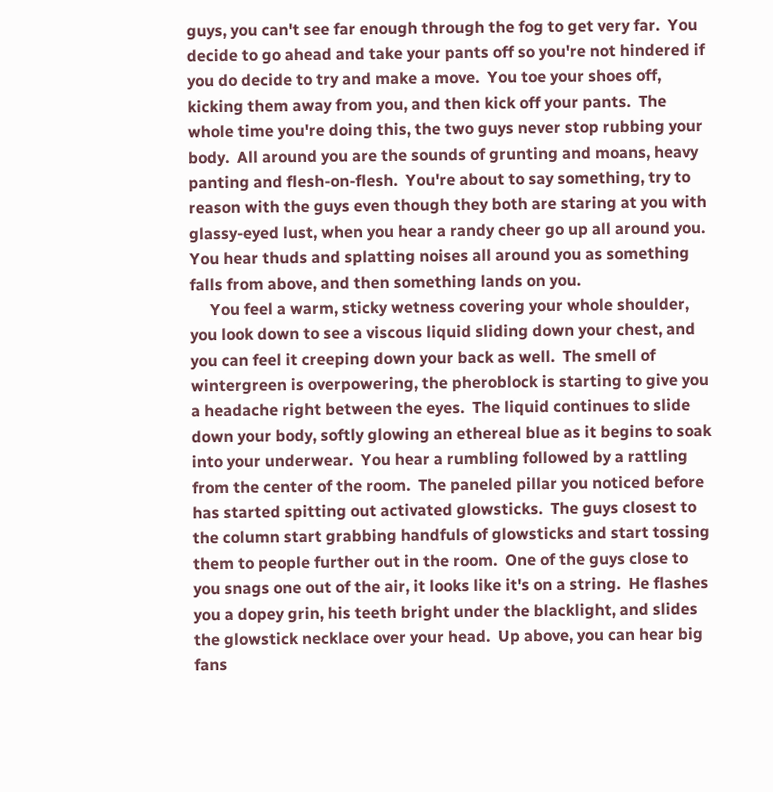guys, you can't see far enough through the fog to get very far.  You decide to go ahead and take your pants off so you're not hindered if you do decide to try and make a move.  You toe your shoes off, kicking them away from you, and then kick off your pants.  The whole time you're doing this, the two guys never stop rubbing your body.  All around you are the sounds of grunting and moans, heavy panting and flesh-on-flesh.  You're about to say something, try to reason with the guys even though they both are staring at you with glassy-eyed lust, when you hear a randy cheer go up all around you.  You hear thuds and splatting noises all around you as something falls from above, and then something lands on you.
     You feel a warm, sticky wetness covering your whole shoulder, you look down to see a viscous liquid sliding down your chest, and you can feel it creeping down your back as well.  The smell of wintergreen is overpowering, the pheroblock is starting to give you a headache right between the eyes.  The liquid continues to slide down your body, softly glowing an ethereal blue as it begins to soak into your underwear.  You hear a rumbling followed by a rattling from the center of the room.  The paneled pillar you noticed before has started spitting out activated glowsticks.  The guys closest to the column start grabbing handfuls of glowsticks and start tossing them to people further out in the room.  One of the guys close to you snags one out of the air, it looks like it's on a string.  He flashes you a dopey grin, his teeth bright under the blacklight, and slides the glowstick necklace over your head.  Up above, you can hear big fans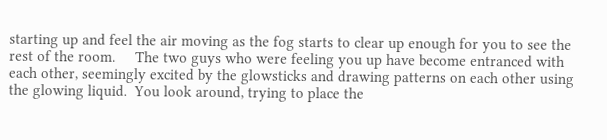starting up and feel the air moving as the fog starts to clear up enough for you to see the rest of the room.     The two guys who were feeling you up have become entranced with each other, seemingly excited by the glowsticks and drawing patterns on each other using the glowing liquid.  You look around, trying to place the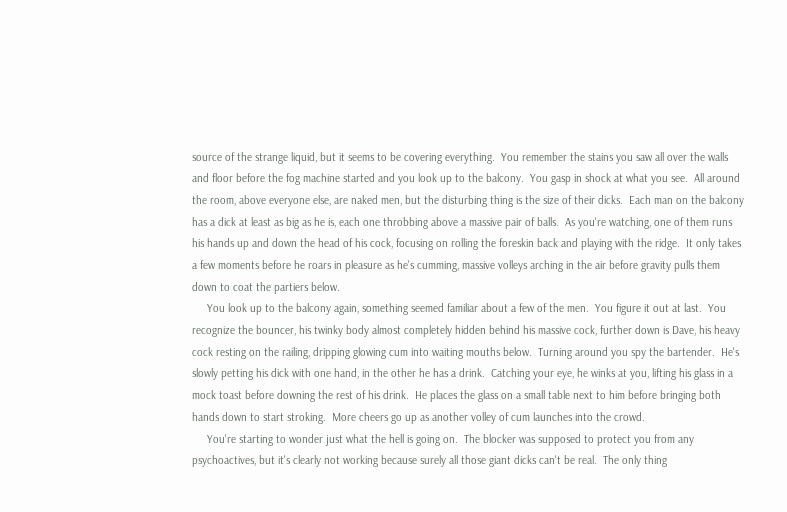source of the strange liquid, but it seems to be covering everything.  You remember the stains you saw all over the walls and floor before the fog machine started and you look up to the balcony.  You gasp in shock at what you see.  All around the room, above everyone else, are naked men, but the disturbing thing is the size of their dicks.  Each man on the balcony has a dick at least as big as he is, each one throbbing above a massive pair of balls.  As you're watching, one of them runs his hands up and down the head of his cock, focusing on rolling the foreskin back and playing with the ridge.  It only takes a few moments before he roars in pleasure as he's cumming, massive volleys arching in the air before gravity pulls them down to coat the partiers below.
     You look up to the balcony again, something seemed familiar about a few of the men.  You figure it out at last.  You recognize the bouncer, his twinky body almost completely hidden behind his massive cock, further down is Dave, his heavy cock resting on the railing, dripping glowing cum into waiting mouths below.  Turning around you spy the bartender.  He's slowly petting his dick with one hand, in the other he has a drink.  Catching your eye, he winks at you, lifting his glass in a mock toast before downing the rest of his drink.  He places the glass on a small table next to him before bringing both hands down to start stroking.  More cheers go up as another volley of cum launches into the crowd.
     You're starting to wonder just what the hell is going on.  The blocker was supposed to protect you from any psychoactives, but it's clearly not working because surely all those giant dicks can't be real.  The only thing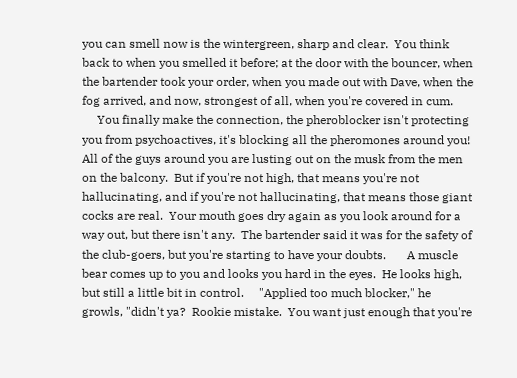you can smell now is the wintergreen, sharp and clear.  You think back to when you smelled it before; at the door with the bouncer, when the bartender took your order, when you made out with Dave, when the fog arrived, and now, strongest of all, when you're covered in cum.
     You finally make the connection, the pheroblocker isn't protecting you from psychoactives, it's blocking all the pheromones around you!  All of the guys around you are lusting out on the musk from the men on the balcony.  But if you're not high, that means you're not hallucinating, and if you're not hallucinating, that means those giant cocks are real.  Your mouth goes dry again as you look around for a way out, but there isn't any.  The bartender said it was for the safety of the club-goers, but you're starting to have your doubts.       A muscle bear comes up to you and looks you hard in the eyes.  He looks high, but still a little bit in control.     "Applied too much blocker," he growls, "didn't ya?  Rookie mistake.  You want just enough that you're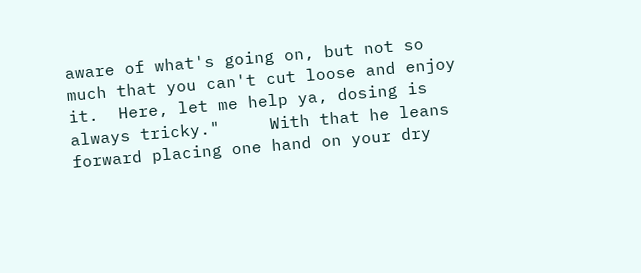aware of what's going on, but not so much that you can't cut loose and enjoy it.  Here, let me help ya, dosing is always tricky."     With that he leans forward placing one hand on your dry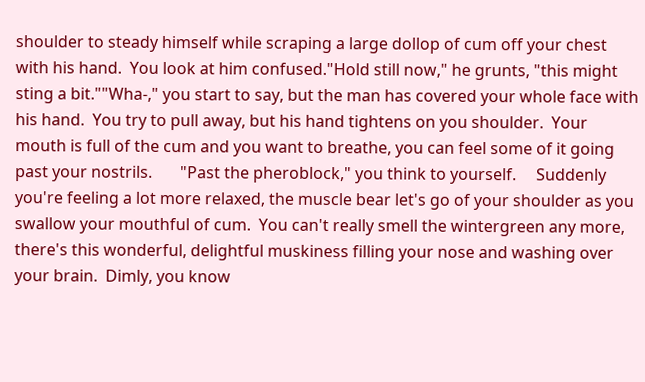shoulder to steady himself while scraping a large dollop of cum off your chest with his hand.  You look at him confused."Hold still now," he grunts, "this might sting a bit.""Wha-," you start to say, but the man has covered your whole face with his hand.  You try to pull away, but his hand tightens on you shoulder.  Your mouth is full of the cum and you want to breathe, you can feel some of it going past your nostrils.       "Past the pheroblock," you think to yourself.     Suddenly you're feeling a lot more relaxed, the muscle bear let's go of your shoulder as you swallow your mouthful of cum.  You can't really smell the wintergreen any more, there's this wonderful, delightful muskiness filling your nose and washing over your brain.  Dimly, you know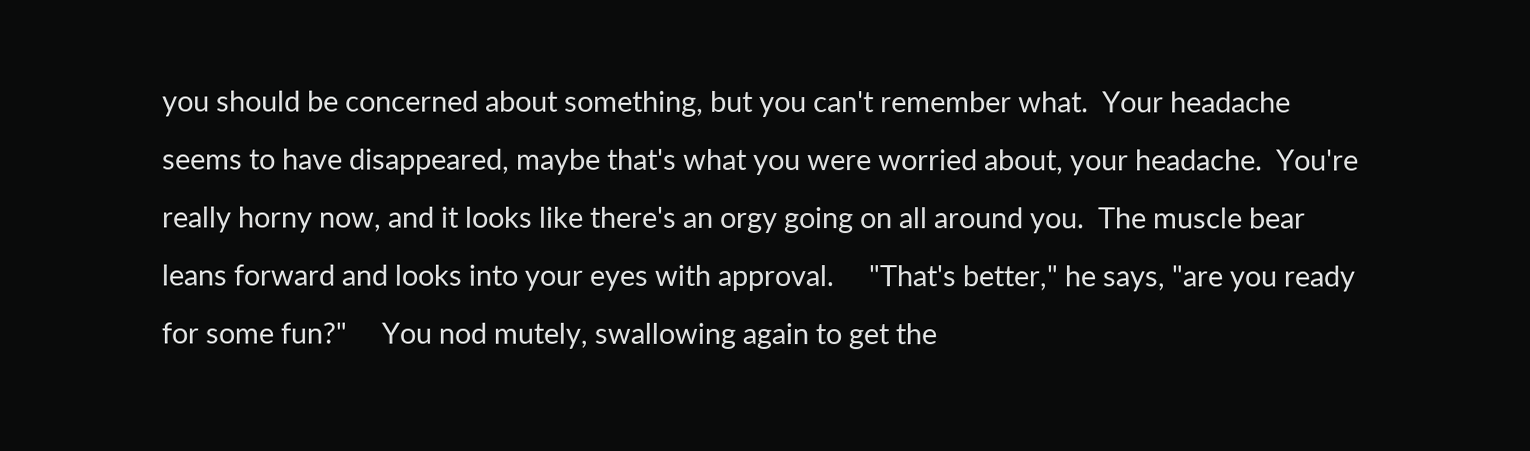you should be concerned about something, but you can't remember what.  Your headache seems to have disappeared, maybe that's what you were worried about, your headache.  You're really horny now, and it looks like there's an orgy going on all around you.  The muscle bear leans forward and looks into your eyes with approval.     "That's better," he says, "are you ready for some fun?"     You nod mutely, swallowing again to get the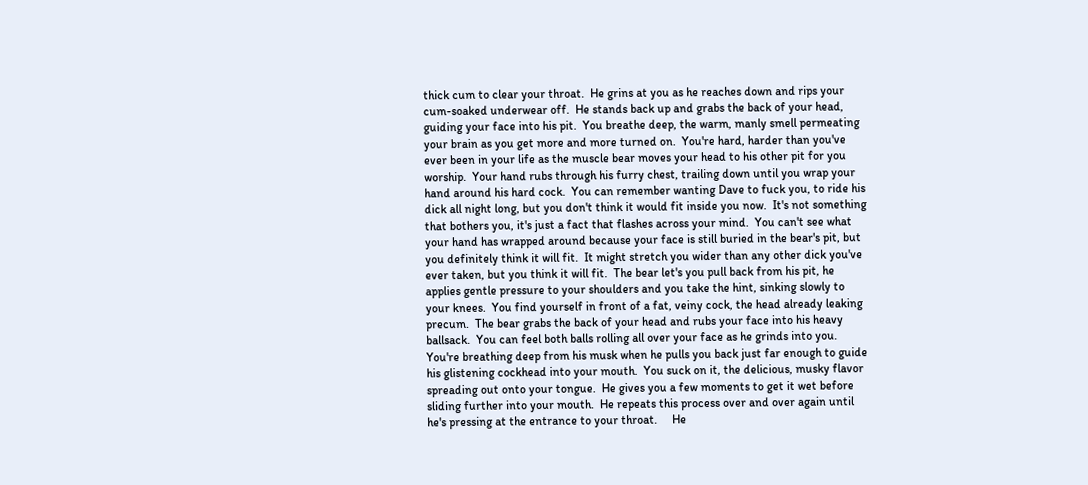thick cum to clear your throat.  He grins at you as he reaches down and rips your cum-soaked underwear off.  He stands back up and grabs the back of your head, guiding your face into his pit.  You breathe deep, the warm, manly smell permeating your brain as you get more and more turned on.  You're hard, harder than you've ever been in your life as the muscle bear moves your head to his other pit for you worship.  Your hand rubs through his furry chest, trailing down until you wrap your hand around his hard cock.  You can remember wanting Dave to fuck you, to ride his dick all night long, but you don't think it would fit inside you now.  It's not something that bothers you, it's just a fact that flashes across your mind.  You can't see what your hand has wrapped around because your face is still buried in the bear's pit, but you definitely think it will fit.  It might stretch you wider than any other dick you've ever taken, but you think it will fit.  The bear let's you pull back from his pit, he applies gentle pressure to your shoulders and you take the hint, sinking slowly to your knees.  You find yourself in front of a fat, veiny cock, the head already leaking precum.  The bear grabs the back of your head and rubs your face into his heavy ballsack.  You can feel both balls rolling all over your face as he grinds into you.  You're breathing deep from his musk when he pulls you back just far enough to guide his glistening cockhead into your mouth.  You suck on it, the delicious, musky flavor spreading out onto your tongue.  He gives you a few moments to get it wet before sliding further into your mouth.  He repeats this process over and over again until he's pressing at the entrance to your throat.     He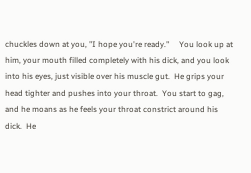chuckles down at you, "I hope you're ready."     You look up at him, your mouth filled completely with his dick, and you look into his eyes, just visible over his muscle gut.  He grips your head tighter and pushes into your throat.  You start to gag, and he moans as he feels your throat constrict around his dick.  He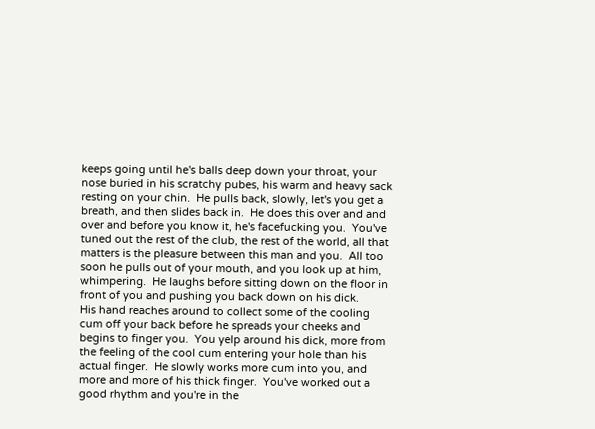keeps going until he's balls deep down your throat, your nose buried in his scratchy pubes, his warm and heavy sack resting on your chin.  He pulls back, slowly, let's you get a breath, and then slides back in.  He does this over and and over and before you know it, he's facefucking you.  You've tuned out the rest of the club, the rest of the world, all that matters is the pleasure between this man and you.  All too soon he pulls out of your mouth, and you look up at him, whimpering.  He laughs before sitting down on the floor in front of you and pushing you back down on his dick.       His hand reaches around to collect some of the cooling cum off your back before he spreads your cheeks and begins to finger you.  You yelp around his dick, more from the feeling of the cool cum entering your hole than his actual finger.  He slowly works more cum into you, and more and more of his thick finger.  You've worked out a good rhythm and you're in the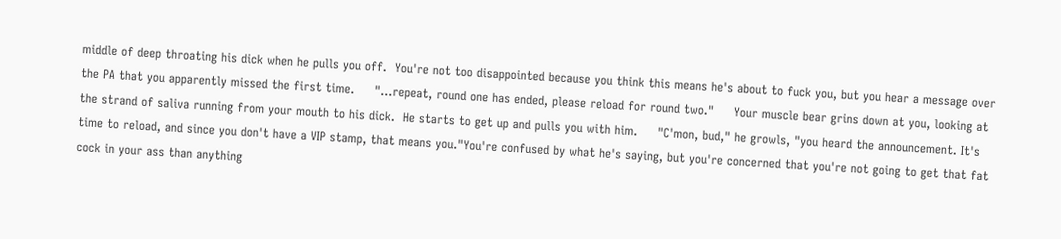middle of deep throating his dick when he pulls you off.  You're not too disappointed because you think this means he's about to fuck you, but you hear a message over the PA that you apparently missed the first time.     "...repeat, round one has ended, please reload for round two."     Your muscle bear grins down at you, looking at the strand of saliva running from your mouth to his dick.  He starts to get up and pulls you with him.     "C'mon, bud," he growls, "you heard the announcement. It's time to reload, and since you don't have a VIP stamp, that means you."You're confused by what he's saying, but you're concerned that you're not going to get that fat cock in your ass than anything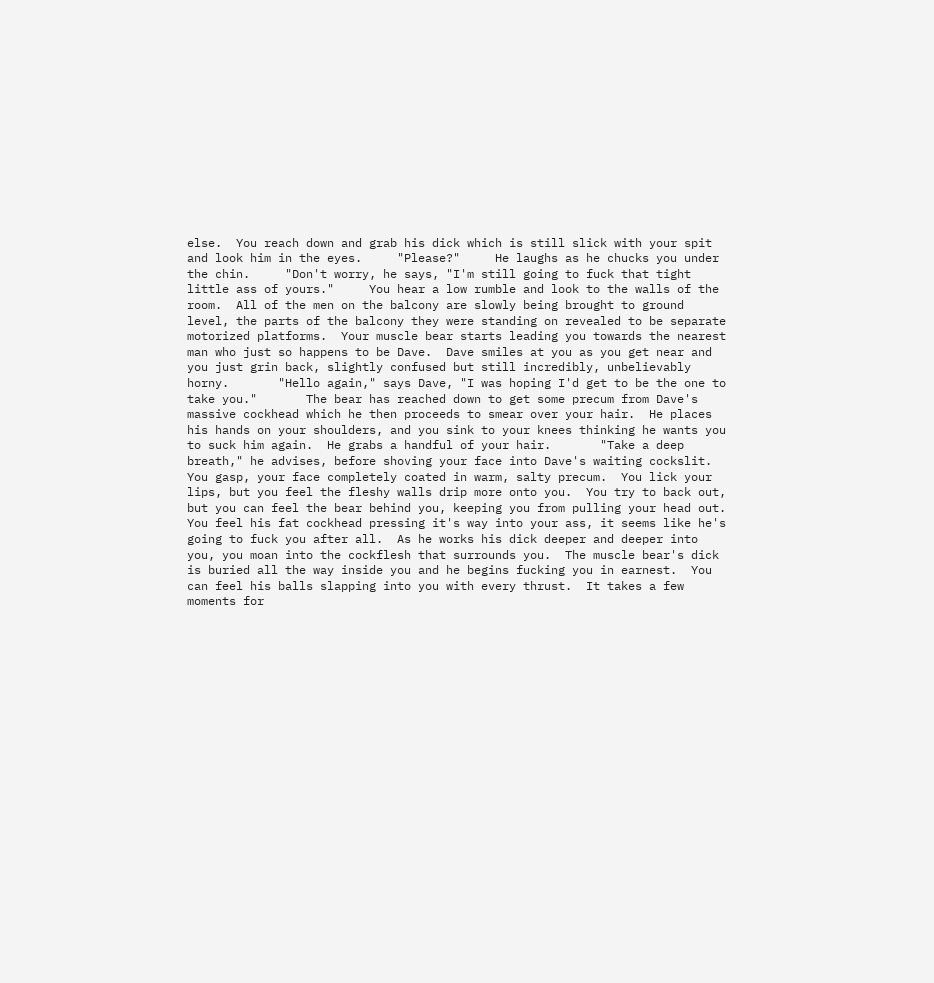else.  You reach down and grab his dick which is still slick with your spit and look him in the eyes.     "Please?"     He laughs as he chucks you under the chin.     "Don't worry, he says, "I'm still going to fuck that tight little ass of yours."     You hear a low rumble and look to the walls of the room.  All of the men on the balcony are slowly being brought to ground level, the parts of the balcony they were standing on revealed to be separate motorized platforms.  Your muscle bear starts leading you towards the nearest man who just so happens to be Dave.  Dave smiles at you as you get near and you just grin back, slightly confused but still incredibly, unbelievably horny.       "Hello again," says Dave, "I was hoping I'd get to be the one to take you."       The bear has reached down to get some precum from Dave's massive cockhead which he then proceeds to smear over your hair.  He places his hands on your shoulders, and you sink to your knees thinking he wants you to suck him again.  He grabs a handful of your hair.       "Take a deep breath," he advises, before shoving your face into Dave's waiting cockslit.       You gasp, your face completely coated in warm, salty precum.  You lick your lips, but you feel the fleshy walls drip more onto you.  You try to back out, but you can feel the bear behind you, keeping you from pulling your head out.  You feel his fat cockhead pressing it's way into your ass, it seems like he's going to fuck you after all.  As he works his dick deeper and deeper into you, you moan into the cockflesh that surrounds you.  The muscle bear's dick is buried all the way inside you and he begins fucking you in earnest.  You can feel his balls slapping into you with every thrust.  It takes a few moments for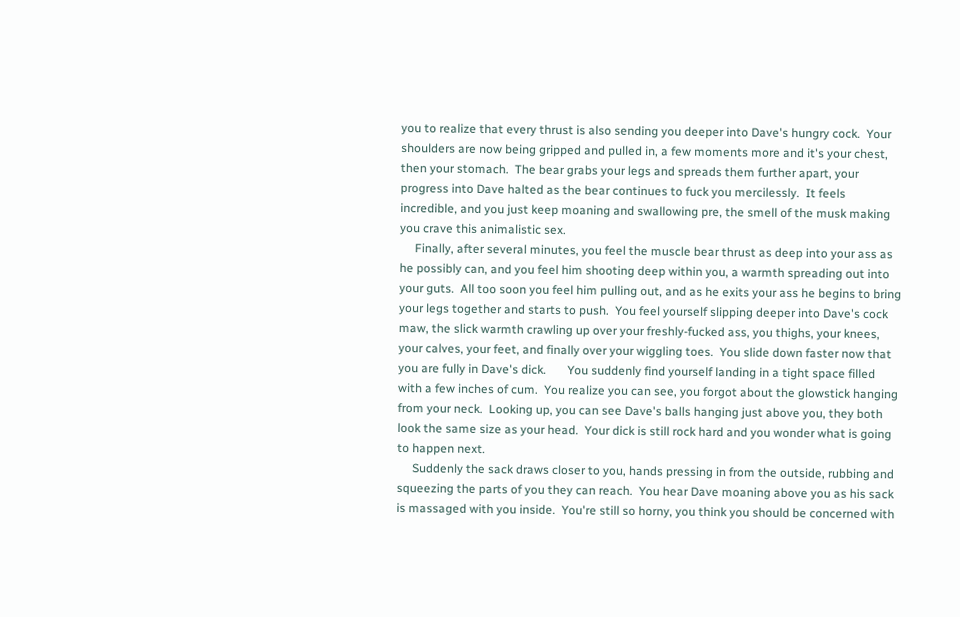you to realize that every thrust is also sending you deeper into Dave's hungry cock.  Your shoulders are now being gripped and pulled in, a few moments more and it's your chest, then your stomach.  The bear grabs your legs and spreads them further apart, your progress into Dave halted as the bear continues to fuck you mercilessly.  It feels incredible, and you just keep moaning and swallowing pre, the smell of the musk making you crave this animalistic sex.
     Finally, after several minutes, you feel the muscle bear thrust as deep into your ass as he possibly can, and you feel him shooting deep within you, a warmth spreading out into your guts.  All too soon you feel him pulling out, and as he exits your ass he begins to bring your legs together and starts to push.  You feel yourself slipping deeper into Dave's cock maw, the slick warmth crawling up over your freshly-fucked ass, you thighs, your knees, your calves, your feet, and finally over your wiggling toes.  You slide down faster now that you are fully in Dave's dick.       You suddenly find yourself landing in a tight space filled with a few inches of cum.  You realize you can see, you forgot about the glowstick hanging from your neck.  Looking up, you can see Dave's balls hanging just above you, they both look the same size as your head.  Your dick is still rock hard and you wonder what is going to happen next.
     Suddenly the sack draws closer to you, hands pressing in from the outside, rubbing and squeezing the parts of you they can reach.  You hear Dave moaning above you as his sack is massaged with you inside.  You're still so horny, you think you should be concerned with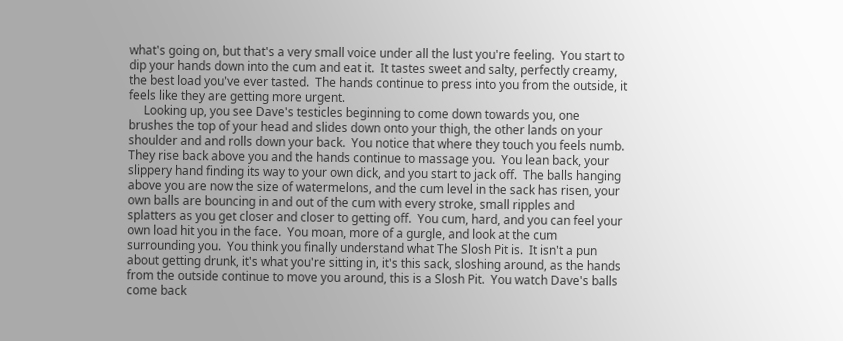what's going on, but that's a very small voice under all the lust you're feeling.  You start to dip your hands down into the cum and eat it.  It tastes sweet and salty, perfectly creamy, the best load you've ever tasted.  The hands continue to press into you from the outside, it feels like they are getting more urgent.
     Looking up, you see Dave's testicles beginning to come down towards you, one brushes the top of your head and slides down onto your thigh, the other lands on your shoulder and and rolls down your back.  You notice that where they touch you feels numb.  They rise back above you and the hands continue to massage you.  You lean back, your slippery hand finding its way to your own dick, and you start to jack off.  The balls hanging above you are now the size of watermelons, and the cum level in the sack has risen, your own balls are bouncing in and out of the cum with every stroke, small ripples and splatters as you get closer and closer to getting off.  You cum, hard, and you can feel your own load hit you in the face.  You moan, more of a gurgle, and look at the cum surrounding you.  You think you finally understand what The Slosh Pit is.  It isn't a pun about getting drunk, it's what you're sitting in, it's this sack, sloshing around, as the hands from the outside continue to move you around, this is a Slosh Pit.  You watch Dave's balls come back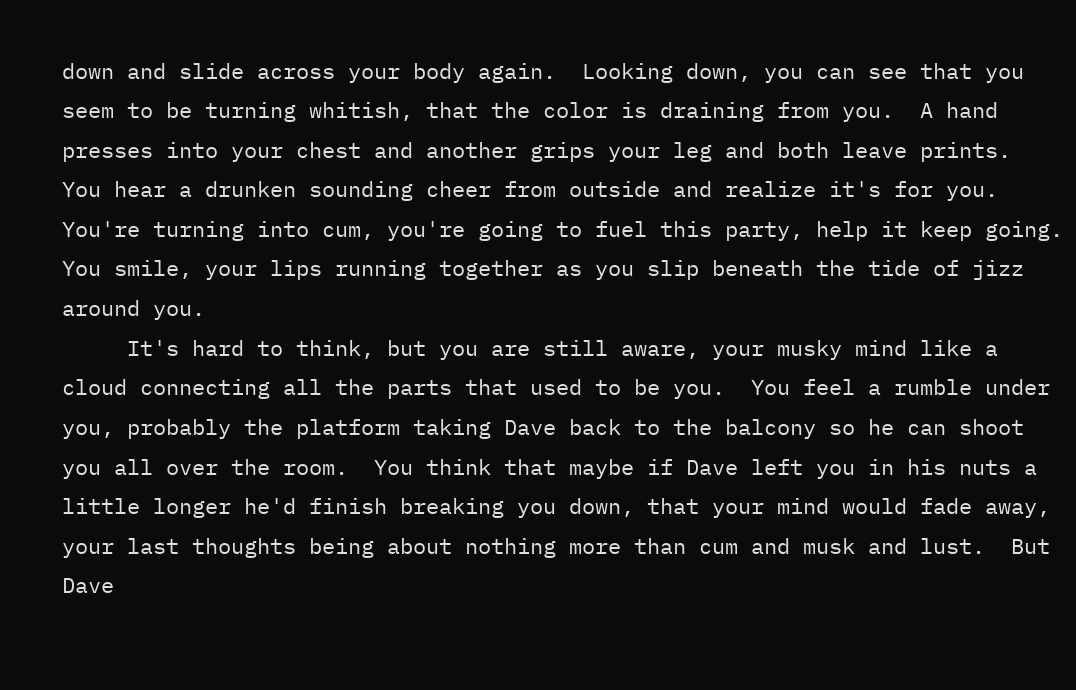down and slide across your body again.  Looking down, you can see that you seem to be turning whitish, that the color is draining from you.  A hand presses into your chest and another grips your leg and both leave prints.  You hear a drunken sounding cheer from outside and realize it's for you.  You're turning into cum, you're going to fuel this party, help it keep going.  You smile, your lips running together as you slip beneath the tide of jizz around you.
     It's hard to think, but you are still aware, your musky mind like a cloud connecting all the parts that used to be you.  You feel a rumble under you, probably the platform taking Dave back to the balcony so he can shoot you all over the room.  You think that maybe if Dave left you in his nuts a little longer he'd finish breaking you down, that your mind would fade away, your last thoughts being about nothing more than cum and musk and lust.  But Dave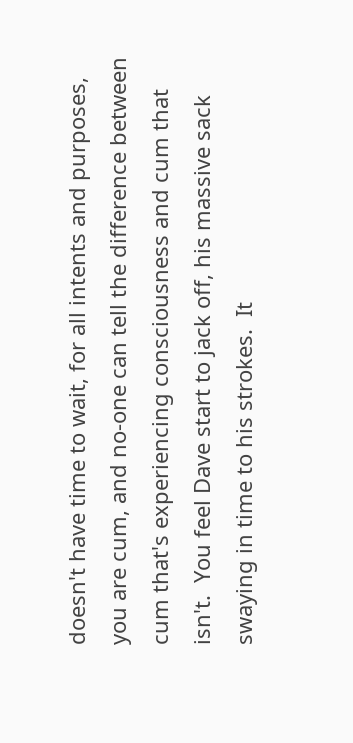doesn't have time to wait, for all intents and purposes, you are cum, and no-one can tell the difference between cum that's experiencing consciousness and cum that isn't.  You feel Dave start to jack off, his massive sack swaying in time to his strokes.  It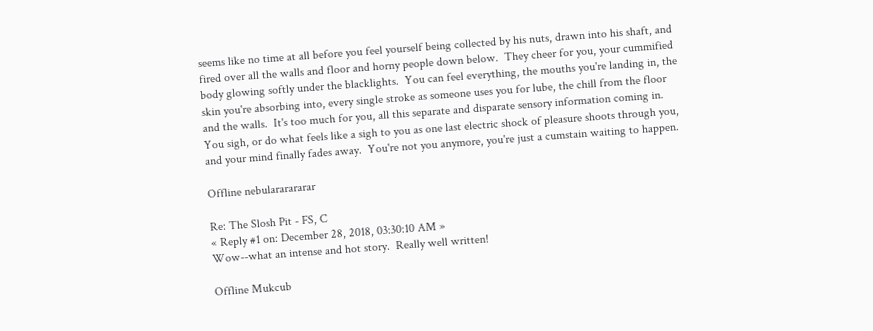seems like no time at all before you feel yourself being collected by his nuts, drawn into his shaft, and fired over all the walls and floor and horny people down below.  They cheer for you, your cummified body glowing softly under the blacklights.  You can feel everything, the mouths you're landing in, the skin you're absorbing into, every single stroke as someone uses you for lube, the chill from the floor and the walls.  It's too much for you, all this separate and disparate sensory information coming in.  You sigh, or do what feels like a sigh to you as one last electric shock of pleasure shoots through you, and your mind finally fades away.  You're not you anymore, you're just a cumstain waiting to happen.

Offline nebulararararar

Re: The Slosh Pit - FS, C
« Reply #1 on: December 28, 2018, 03:30:10 AM »
Wow--what an intense and hot story.  Really well written!

Offline Mukcub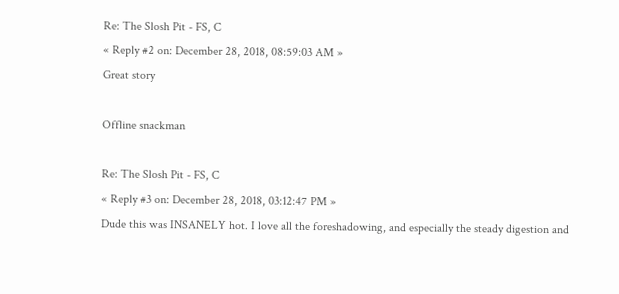Re: The Slosh Pit - FS, C
« Reply #2 on: December 28, 2018, 08:59:03 AM »
Great story

Offline snackman

Re: The Slosh Pit - FS, C
« Reply #3 on: December 28, 2018, 03:12:47 PM »
Dude this was INSANELY hot. I love all the foreshadowing, and especially the steady digestion and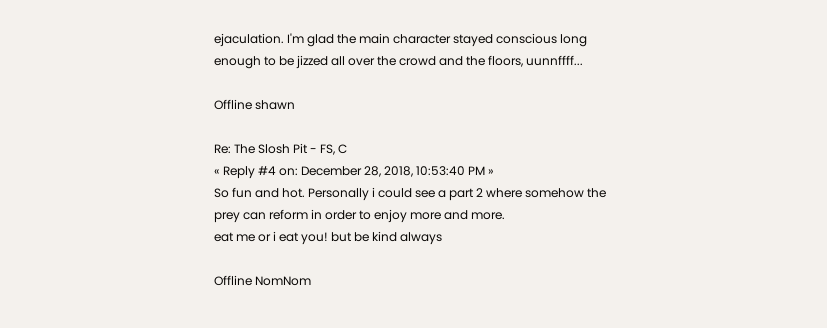ejaculation. I'm glad the main character stayed conscious long enough to be jizzed all over the crowd and the floors, uunnffff...

Offline shawn

Re: The Slosh Pit - FS, C
« Reply #4 on: December 28, 2018, 10:53:40 PM »
So fun and hot. Personally i could see a part 2 where somehow the prey can reform in order to enjoy more and more.
eat me or i eat you! but be kind always

Offline NomNom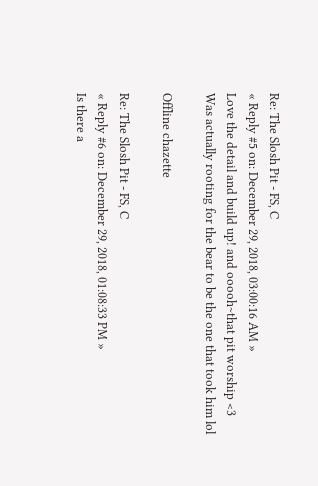Re: The Slosh Pit - FS, C
« Reply #5 on: December 29, 2018, 03:00:16 AM »
Love the detail and build up! and ooooh~that pit worship <3
Was actually rooting for the bear to be the one that took him lol

Offline chazette

Re: The Slosh Pit - FS, C
« Reply #6 on: December 29, 2018, 01:08:33 PM »
Is there a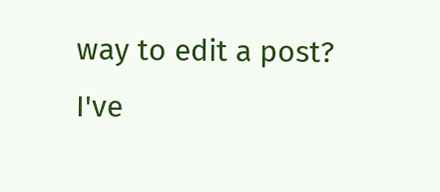way to edit a post?  I've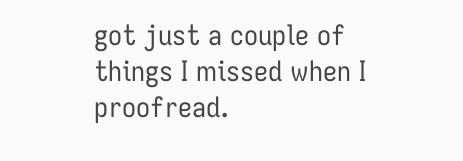got just a couple of things I missed when I proofread.